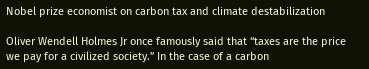Nobel prize economist on carbon tax and climate destabilization

Oliver Wendell Holmes Jr once famously said that “taxes are the price we pay for a civilized society.” In the case of a carbon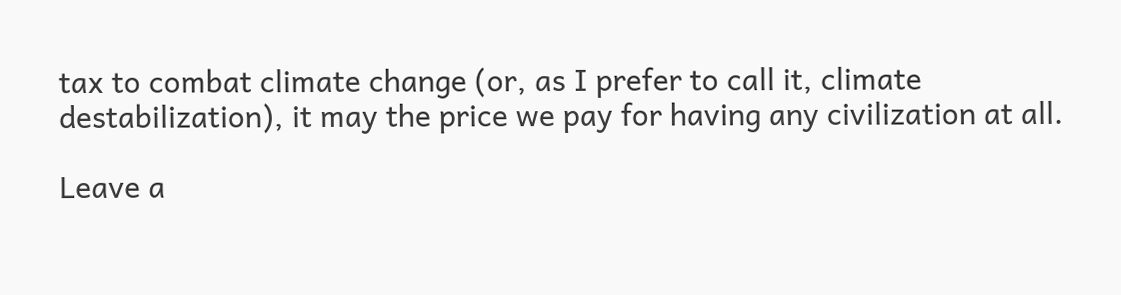tax to combat climate change (or, as I prefer to call it, climate destabilization), it may the price we pay for having any civilization at all.

Leave a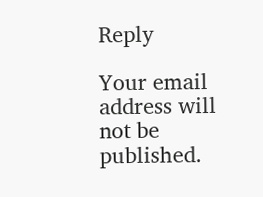Reply

Your email address will not be published.